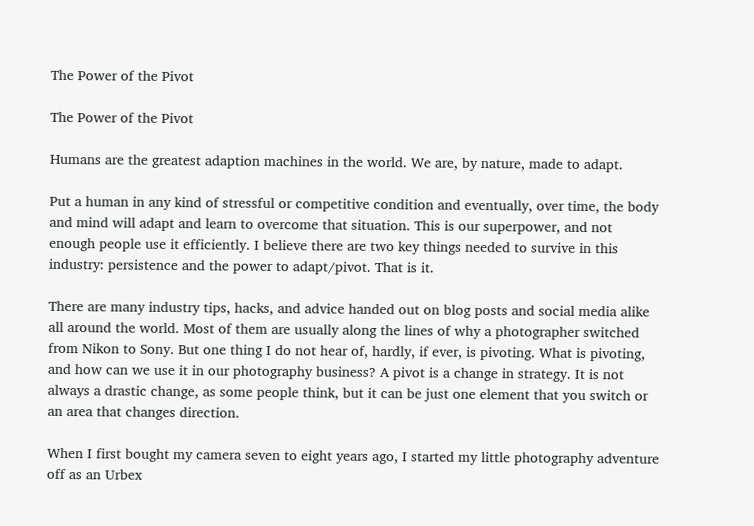The Power of the Pivot

The Power of the Pivot

Humans are the greatest adaption machines in the world. We are, by nature, made to adapt.

Put a human in any kind of stressful or competitive condition and eventually, over time, the body and mind will adapt and learn to overcome that situation. This is our superpower, and not enough people use it efficiently. I believe there are two key things needed to survive in this industry: persistence and the power to adapt/pivot. That is it.

There are many industry tips, hacks, and advice handed out on blog posts and social media alike all around the world. Most of them are usually along the lines of why a photographer switched from Nikon to Sony. But one thing I do not hear of, hardly, if ever, is pivoting. What is pivoting, and how can we use it in our photography business? A pivot is a change in strategy. It is not always a drastic change, as some people think, but it can be just one element that you switch or an area that changes direction.

When I first bought my camera seven to eight years ago, I started my little photography adventure off as an Urbex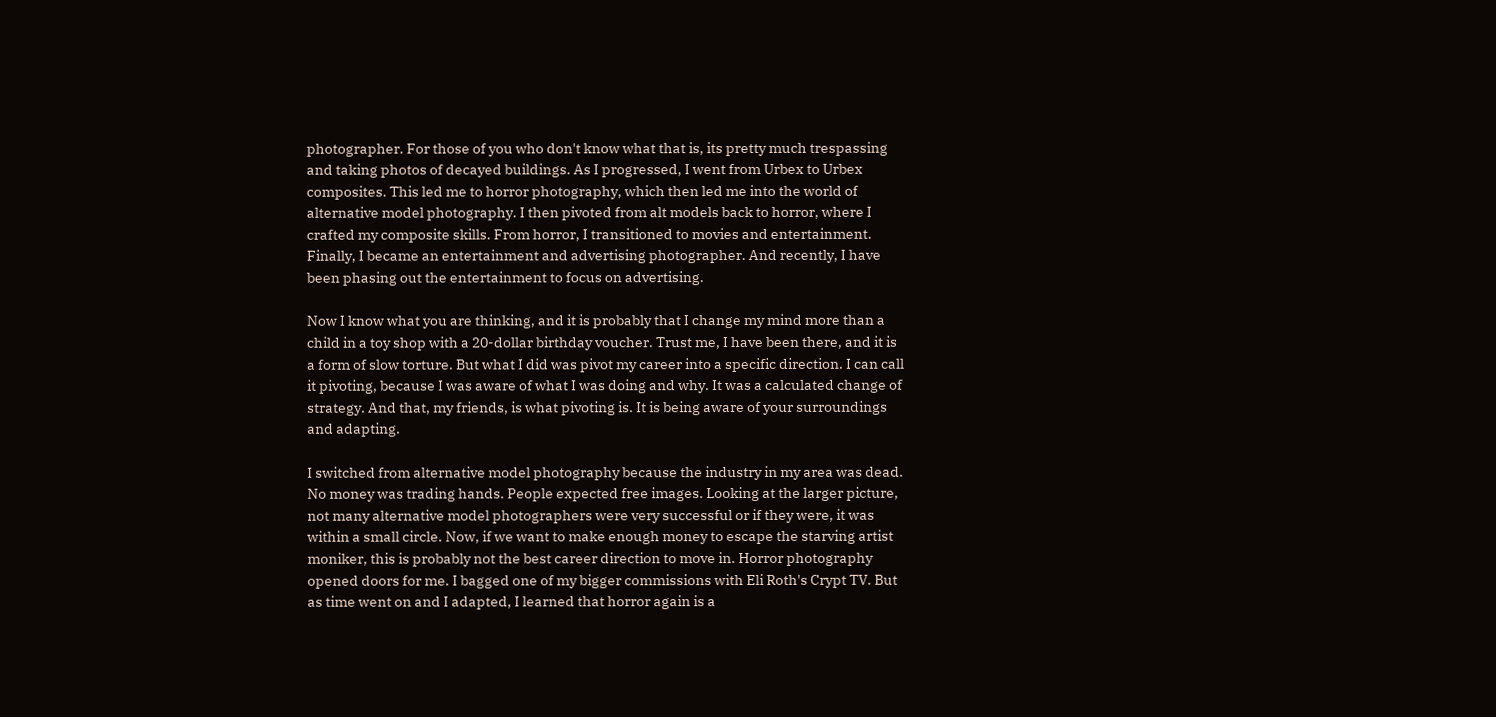photographer. For those of you who don't know what that is, its pretty much trespassing and taking photos of decayed buildings. As I progressed, I went from Urbex to Urbex composites. This led me to horror photography, which then led me into the world of alternative model photography. I then pivoted from alt models back to horror, where I crafted my composite skills. From horror, I transitioned to movies and entertainment. Finally, I became an entertainment and advertising photographer. And recently, I have been phasing out the entertainment to focus on advertising.

Now I know what you are thinking, and it is probably that I change my mind more than a child in a toy shop with a 20-dollar birthday voucher. Trust me, I have been there, and it is a form of slow torture. But what I did was pivot my career into a specific direction. I can call it pivoting, because I was aware of what I was doing and why. It was a calculated change of strategy. And that, my friends, is what pivoting is. It is being aware of your surroundings and adapting.

I switched from alternative model photography because the industry in my area was dead. No money was trading hands. People expected free images. Looking at the larger picture, not many alternative model photographers were very successful or if they were, it was within a small circle. Now, if we want to make enough money to escape the starving artist moniker, this is probably not the best career direction to move in. Horror photography opened doors for me. I bagged one of my bigger commissions with Eli Roth's Crypt TV. But as time went on and I adapted, I learned that horror again is a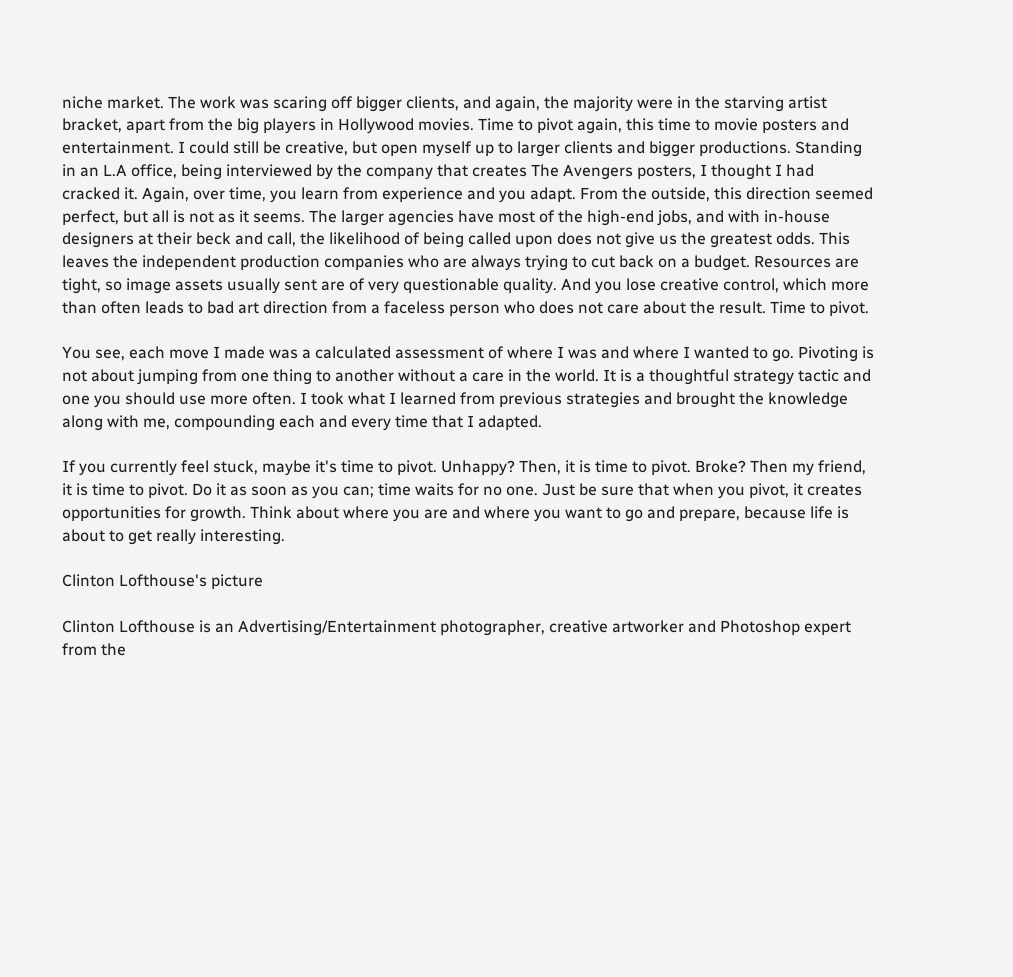niche market. The work was scaring off bigger clients, and again, the majority were in the starving artist bracket, apart from the big players in Hollywood movies. Time to pivot again, this time to movie posters and entertainment. I could still be creative, but open myself up to larger clients and bigger productions. Standing in an L.A office, being interviewed by the company that creates The Avengers posters, I thought I had cracked it. Again, over time, you learn from experience and you adapt. From the outside, this direction seemed perfect, but all is not as it seems. The larger agencies have most of the high-end jobs, and with in-house designers at their beck and call, the likelihood of being called upon does not give us the greatest odds. This leaves the independent production companies who are always trying to cut back on a budget. Resources are tight, so image assets usually sent are of very questionable quality. And you lose creative control, which more than often leads to bad art direction from a faceless person who does not care about the result. Time to pivot.

You see, each move I made was a calculated assessment of where I was and where I wanted to go. Pivoting is not about jumping from one thing to another without a care in the world. It is a thoughtful strategy tactic and one you should use more often. I took what I learned from previous strategies and brought the knowledge along with me, compounding each and every time that I adapted.

If you currently feel stuck, maybe it's time to pivot. Unhappy? Then, it is time to pivot. Broke? Then my friend, it is time to pivot. Do it as soon as you can; time waits for no one. Just be sure that when you pivot, it creates opportunities for growth. Think about where you are and where you want to go and prepare, because life is about to get really interesting.

Clinton Lofthouse's picture

Clinton Lofthouse is an Advertising/Entertainment photographer, creative artworker and Photoshop expert from the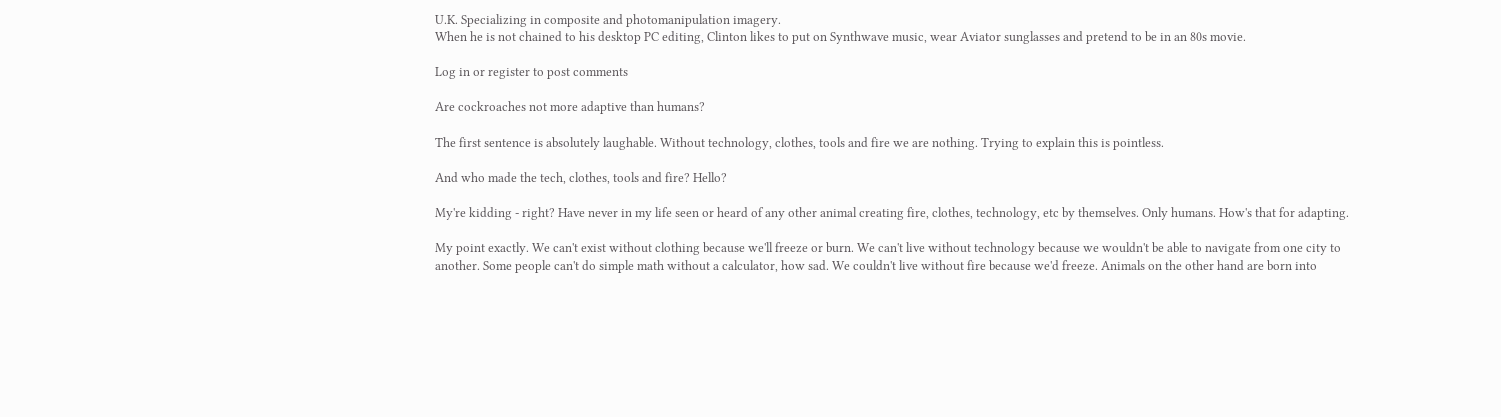U.K. Specializing in composite and photomanipulation imagery.
When he is not chained to his desktop PC editing, Clinton likes to put on Synthwave music, wear Aviator sunglasses and pretend to be in an 80s movie.

Log in or register to post comments

Are cockroaches not more adaptive than humans?

The first sentence is absolutely laughable. Without technology, clothes, tools and fire we are nothing. Trying to explain this is pointless.

And who made the tech, clothes, tools and fire? Hello?

My're kidding - right? Have never in my life seen or heard of any other animal creating fire, clothes, technology, etc by themselves. Only humans. How's that for adapting.

My point exactly. We can't exist without clothing because we'll freeze or burn. We can't live without technology because we wouldn't be able to navigate from one city to another. Some people can't do simple math without a calculator, how sad. We couldn't live without fire because we'd freeze. Animals on the other hand are born into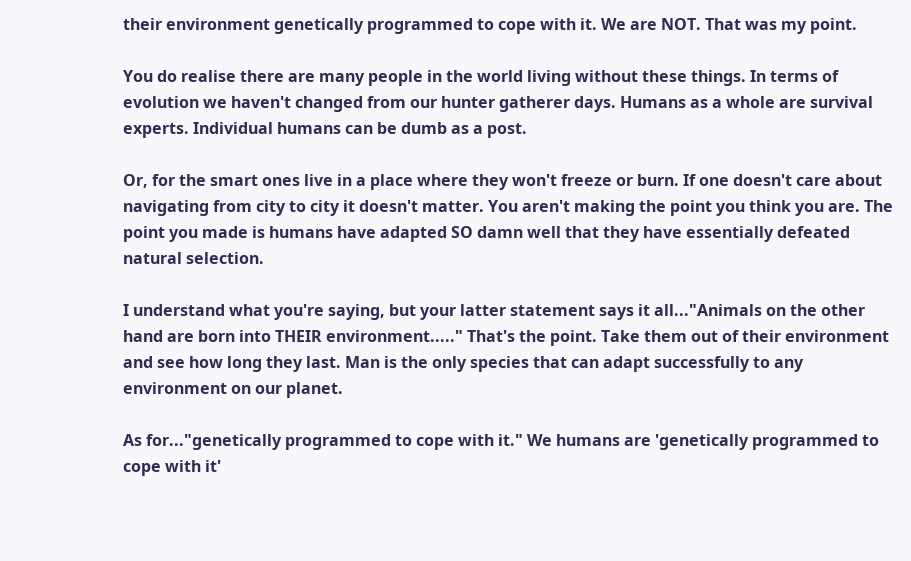their environment genetically programmed to cope with it. We are NOT. That was my point.

You do realise there are many people in the world living without these things. In terms of evolution we haven't changed from our hunter gatherer days. Humans as a whole are survival experts. Individual humans can be dumb as a post.

Or, for the smart ones live in a place where they won't freeze or burn. If one doesn't care about navigating from city to city it doesn't matter. You aren't making the point you think you are. The point you made is humans have adapted SO damn well that they have essentially defeated natural selection.

I understand what you're saying, but your latter statement says it all..."Animals on the other hand are born into THEIR environment....." That's the point. Take them out of their environment and see how long they last. Man is the only species that can adapt successfully to any environment on our planet.

As for..."genetically programmed to cope with it." We humans are 'genetically programmed to cope with it'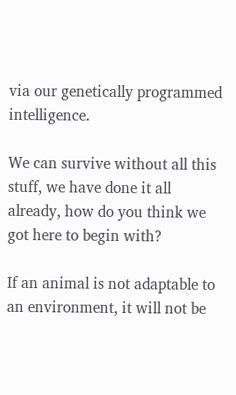via our genetically programmed intelligence.

We can survive without all this stuff, we have done it all already, how do you think we got here to begin with?

If an animal is not adaptable to an environment, it will not be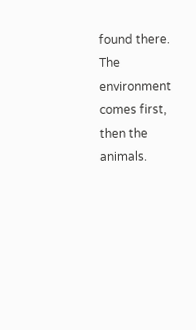found there. The environment comes first, then the animals.